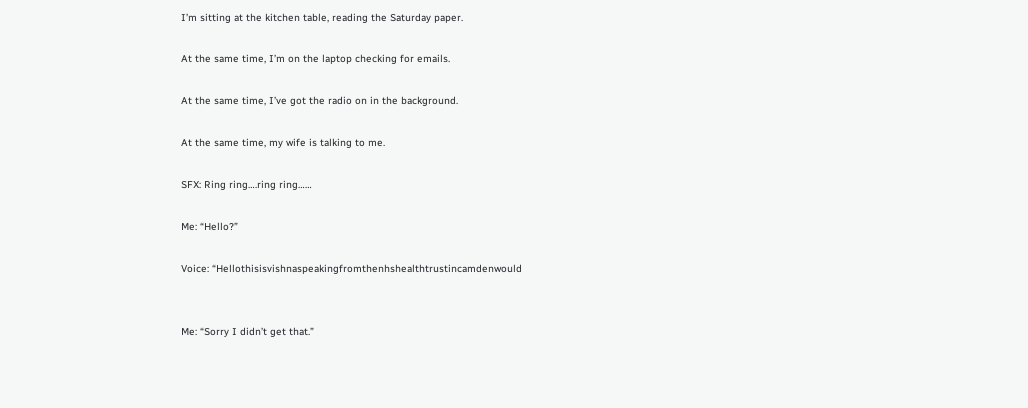I’m sitting at the kitchen table, reading the Saturday paper.

At the same time, I’m on the laptop checking for emails.

At the same time, I’ve got the radio on in the background.

At the same time, my wife is talking to me.

SFX: Ring ring….ring ring……

Me: “Hello?”

Voice: “Hellothisisvishnaspeakingfromthenhshealthtrustincamdenwould


Me: “Sorry I didn’t get that.”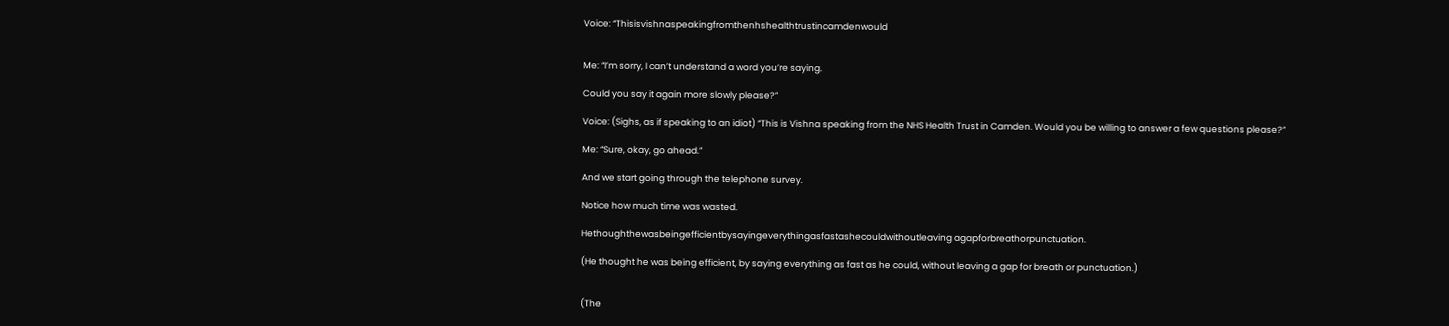Voice: “Thisisvishnaspeakingfromthenhshealthtrustincamdenwould


Me: “I’m sorry, I can’t understand a word you’re saying.

Could you say it again more slowly please?”

Voice: (Sighs, as if speaking to an idiot) “This is Vishna speaking from the NHS Health Trust in Camden. Would you be willing to answer a few questions please?”

Me: “Sure, okay, go ahead.”

And we start going through the telephone survey.

Notice how much time was wasted.

Hethoughthewasbeingefficientbysayingeverythingasfastashecouldwithoutleaving agapforbreathorpunctuation.

(He thought he was being efficient, by saying everything as fast as he could, without leaving a gap for breath or punctuation.)


(The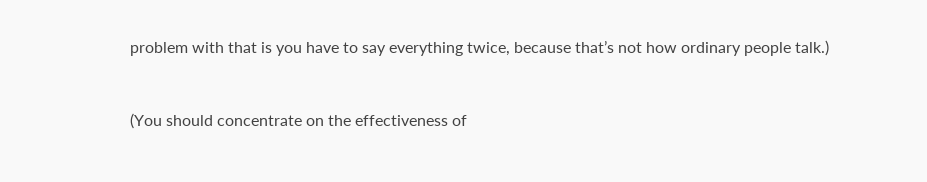problem with that is you have to say everything twice, because that’s not how ordinary people talk.)


(You should concentrate on the effectiveness of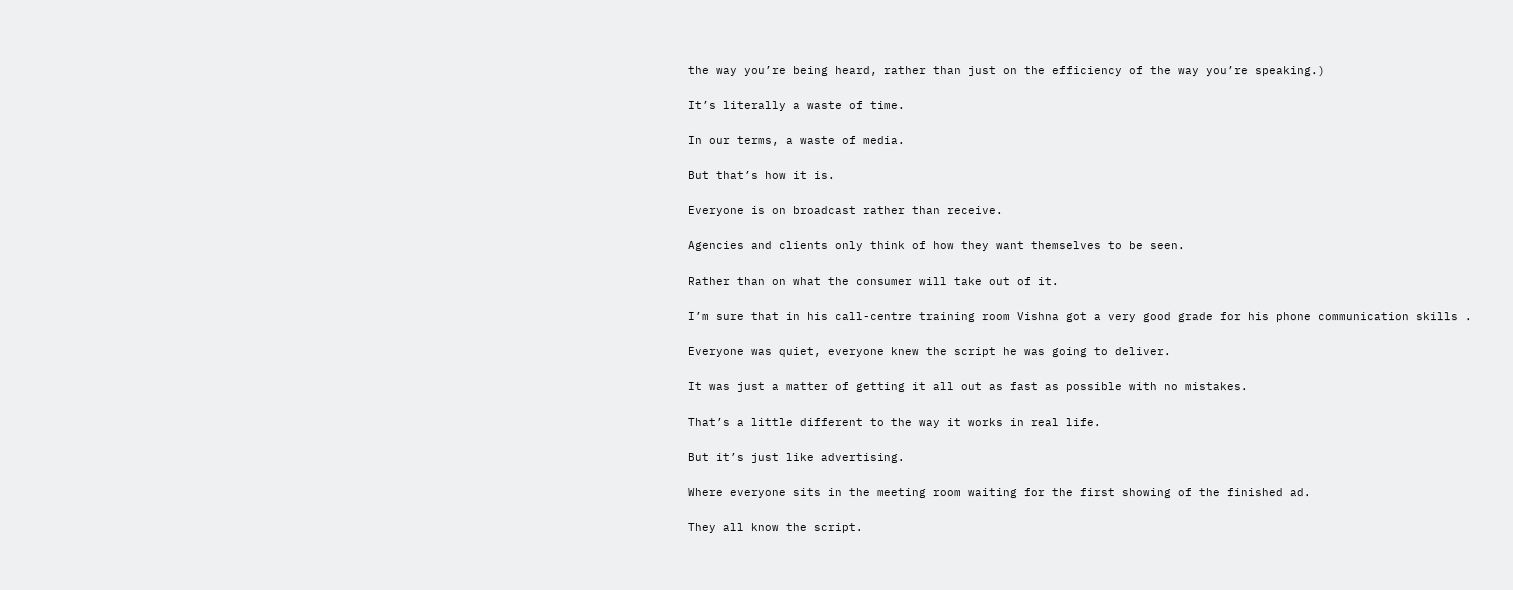the way you’re being heard, rather than just on the efficiency of the way you’re speaking.)

It’s literally a waste of time.

In our terms, a waste of media.

But that’s how it is.

Everyone is on broadcast rather than receive.

Agencies and clients only think of how they want themselves to be seen.

Rather than on what the consumer will take out of it.

I’m sure that in his call-centre training room Vishna got a very good grade for his phone communication skills .

Everyone was quiet, everyone knew the script he was going to deliver.

It was just a matter of getting it all out as fast as possible with no mistakes.

That’s a little different to the way it works in real life.

But it’s just like advertising.

Where everyone sits in the meeting room waiting for the first showing of the finished ad.

They all know the script.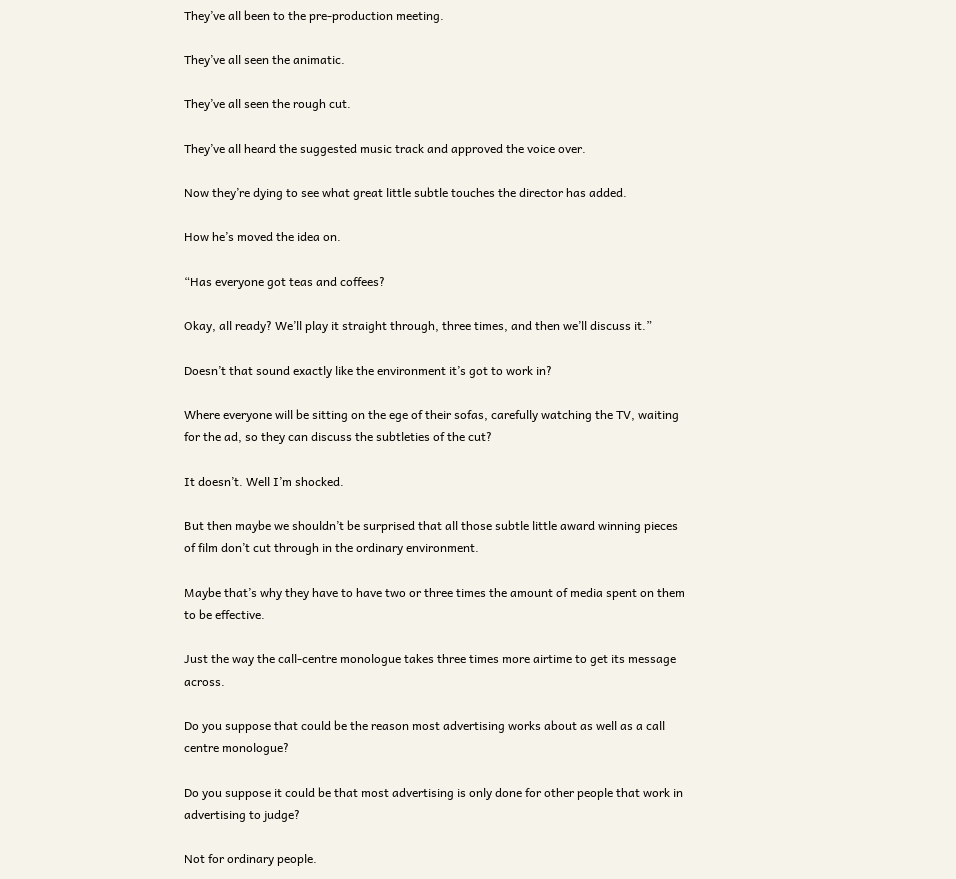They’ve all been to the pre-production meeting.

They’ve all seen the animatic.

They’ve all seen the rough cut.

They’ve all heard the suggested music track and approved the voice over.

Now they’re dying to see what great little subtle touches the director has added.

How he’s moved the idea on.

“Has everyone got teas and coffees?

Okay, all ready? We’ll play it straight through, three times, and then we’ll discuss it.”

Doesn’t that sound exactly like the environment it’s got to work in?

Where everyone will be sitting on the ege of their sofas, carefully watching the TV, waiting for the ad, so they can discuss the subtleties of the cut?

It doesn’t. Well I’m shocked.

But then maybe we shouldn’t be surprised that all those subtle little award winning pieces of film don’t cut through in the ordinary environment.

Maybe that’s why they have to have two or three times the amount of media spent on them to be effective.

Just the way the call-centre monologue takes three times more airtime to get its message across.

Do you suppose that could be the reason most advertising works about as well as a call centre monologue?

Do you suppose it could be that most advertising is only done for other people that work in advertising to judge?

Not for ordinary people.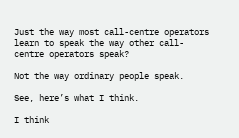Just the way most call-centre operators learn to speak the way other call-centre operators speak?

Not the way ordinary people speak.

See, here’s what I think.

I think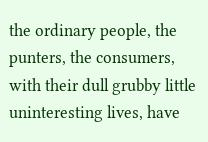the ordinary people, the punters, the consumers, with their dull grubby little uninteresting lives, have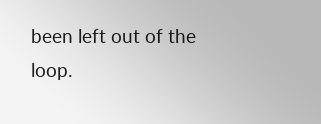been left out of the loop.